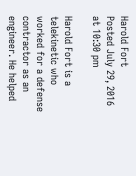Harold Fort
Posted July 29, 2016 at 10:30 pm

Harold Fort is a telekinetic who worked for a defense contractor as an engineer. He helped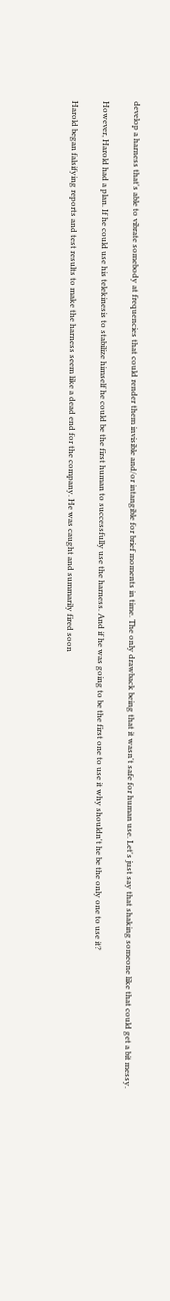develop a harness that's able to vibrate somebody at frequencies that could render them invisible and/or intangible for brief moments in time. The only drawback being that it wasn't safe for human use. Let's just say that shaking someone like that could get a bit messy.

However, Harold had a plan. If he could use his telekinesis to stabilize himself he could be the first human to successfully use the harness. And if he was going to be the first one to use it why shouldn't he be the only one to use it?

Harold began falsifying reports and test results to make the harness seem like a dead end for the company. He was caught and summarily fired soon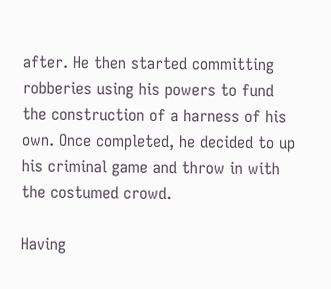after. He then started committing robberies using his powers to fund the construction of a harness of his own. Once completed, he decided to up his criminal game and throw in with the costumed crowd.

Having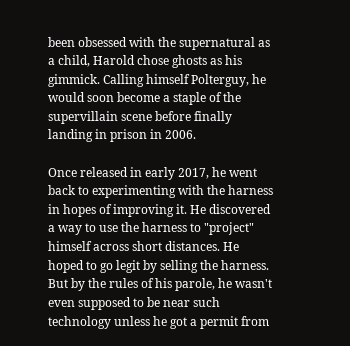been obsessed with the supernatural as a child, Harold chose ghosts as his gimmick. Calling himself Polterguy, he would soon become a staple of the supervillain scene before finally landing in prison in 2006.

Once released in early 2017, he went back to experimenting with the harness in hopes of improving it. He discovered a way to use the harness to "project" himself across short distances. He hoped to go legit by selling the harness. But by the rules of his parole, he wasn't even supposed to be near such technology unless he got a permit from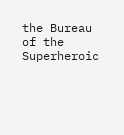the Bureau of the Superheroic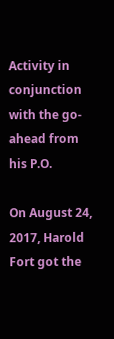Activity in conjunction with the go-ahead from his P.O.

On August 24, 2017, Harold Fort got the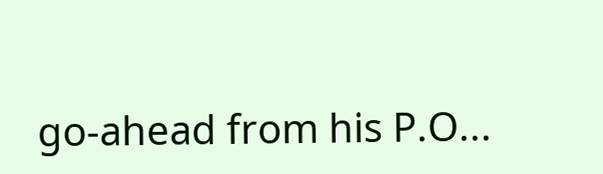go-ahead from his P.O...